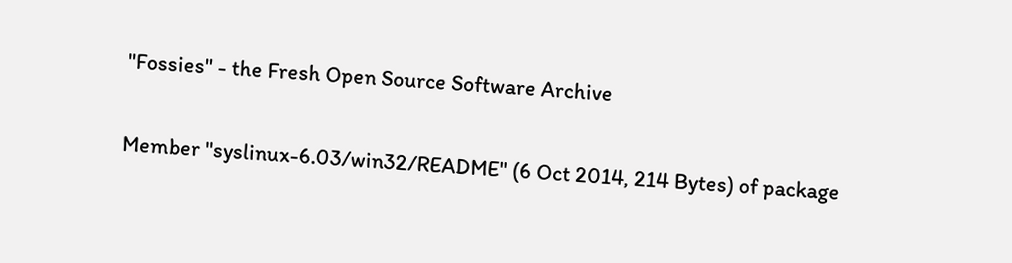"Fossies" - the Fresh Open Source Software Archive

Member "syslinux-6.03/win32/README" (6 Oct 2014, 214 Bytes) of package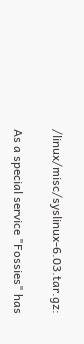/linux/misc/syslinux-6.03.tar.gz:

As a special service "Fossies" has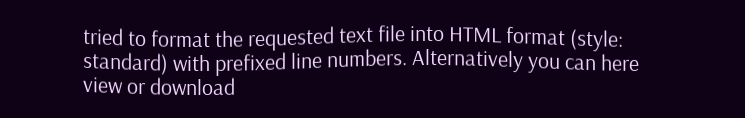tried to format the requested text file into HTML format (style: standard) with prefixed line numbers. Alternatively you can here view or download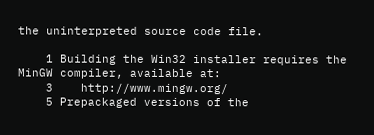the uninterpreted source code file.

    1 Building the Win32 installer requires the MinGW compiler, available at:
    3    http://www.mingw.org/
    5 Prepackaged versions of the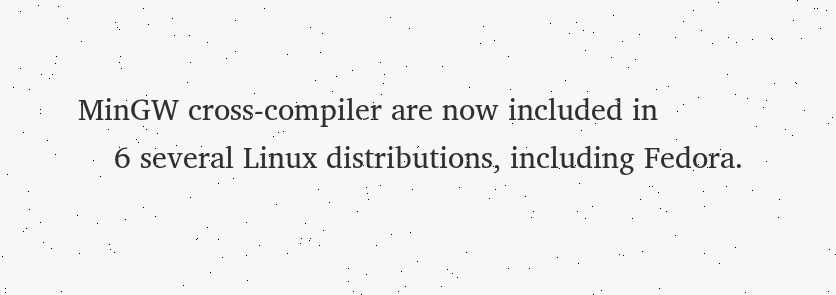MinGW cross-compiler are now included in
    6 several Linux distributions, including Fedora.